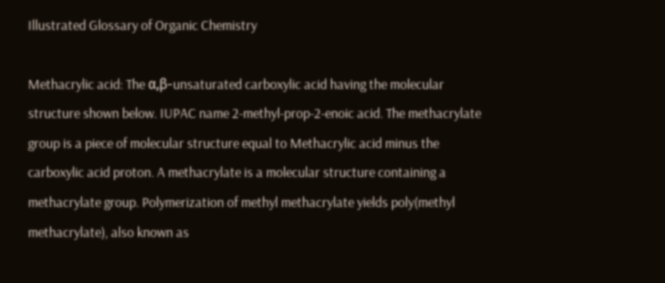Illustrated Glossary of Organic Chemistry

Methacrylic acid: The α,β-unsaturated carboxylic acid having the molecular structure shown below. IUPAC name 2-methyl-prop-2-enoic acid. The methacrylate group is a piece of molecular structure equal to Methacrylic acid minus the carboxylic acid proton. A methacrylate is a molecular structure containing a methacrylate group. Polymerization of methyl methacrylate yields poly(methyl methacrylate), also known as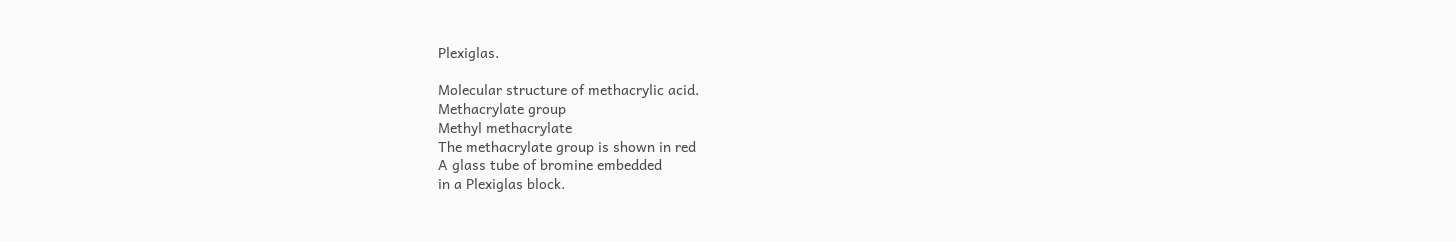Plexiglas.

Molecular structure of methacrylic acid.
Methacrylate group
Methyl methacrylate
The methacrylate group is shown in red
A glass tube of bromine embedded
in a Plexiglas block.